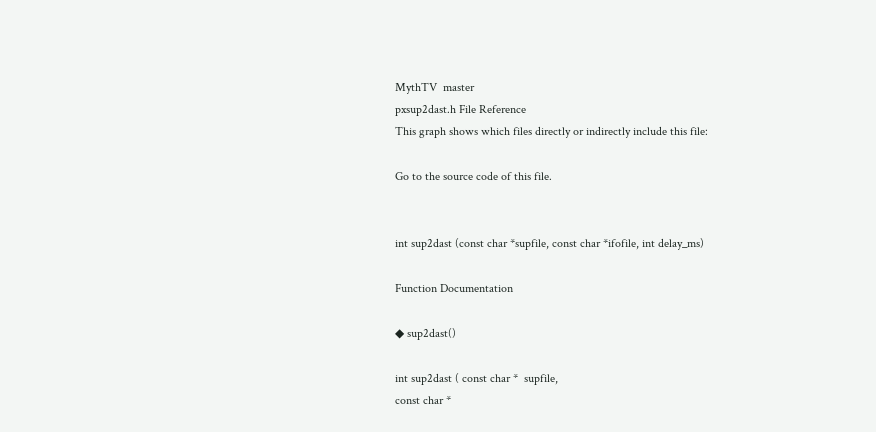MythTV  master
pxsup2dast.h File Reference
This graph shows which files directly or indirectly include this file:

Go to the source code of this file.


int sup2dast (const char *supfile, const char *ifofile, int delay_ms)

Function Documentation

◆ sup2dast()

int sup2dast ( const char *  supfile,
const char *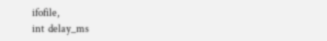ifofile,
int  delay_ms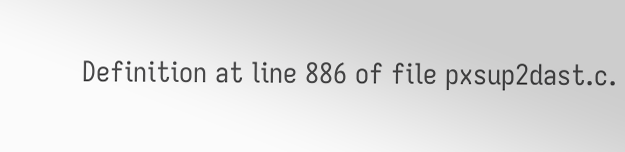Definition at line 886 of file pxsup2dast.c.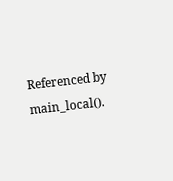Referenced by main_local().